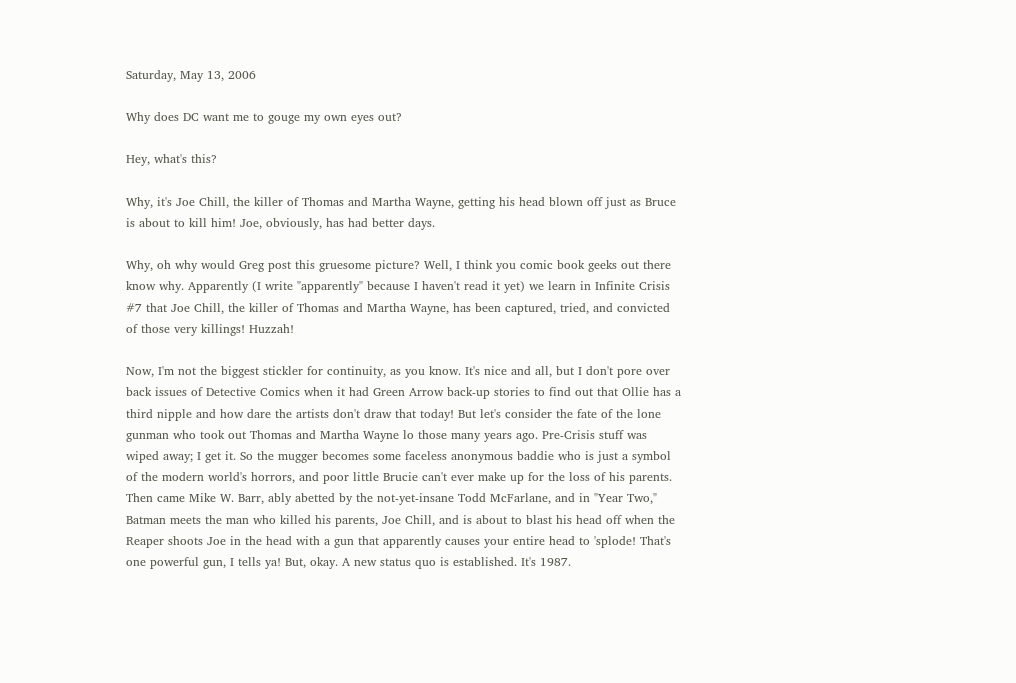Saturday, May 13, 2006

Why does DC want me to gouge my own eyes out?

Hey, what's this?

Why, it's Joe Chill, the killer of Thomas and Martha Wayne, getting his head blown off just as Bruce is about to kill him! Joe, obviously, has had better days.

Why, oh why would Greg post this gruesome picture? Well, I think you comic book geeks out there know why. Apparently (I write "apparently" because I haven't read it yet) we learn in Infinite Crisis #7 that Joe Chill, the killer of Thomas and Martha Wayne, has been captured, tried, and convicted of those very killings! Huzzah!

Now, I'm not the biggest stickler for continuity, as you know. It's nice and all, but I don't pore over back issues of Detective Comics when it had Green Arrow back-up stories to find out that Ollie has a third nipple and how dare the artists don't draw that today! But let's consider the fate of the lone gunman who took out Thomas and Martha Wayne lo those many years ago. Pre-Crisis stuff was wiped away; I get it. So the mugger becomes some faceless anonymous baddie who is just a symbol of the modern world's horrors, and poor little Brucie can't ever make up for the loss of his parents. Then came Mike W. Barr, ably abetted by the not-yet-insane Todd McFarlane, and in "Year Two," Batman meets the man who killed his parents, Joe Chill, and is about to blast his head off when the Reaper shoots Joe in the head with a gun that apparently causes your entire head to 'splode! That's one powerful gun, I tells ya! But, okay. A new status quo is established. It's 1987.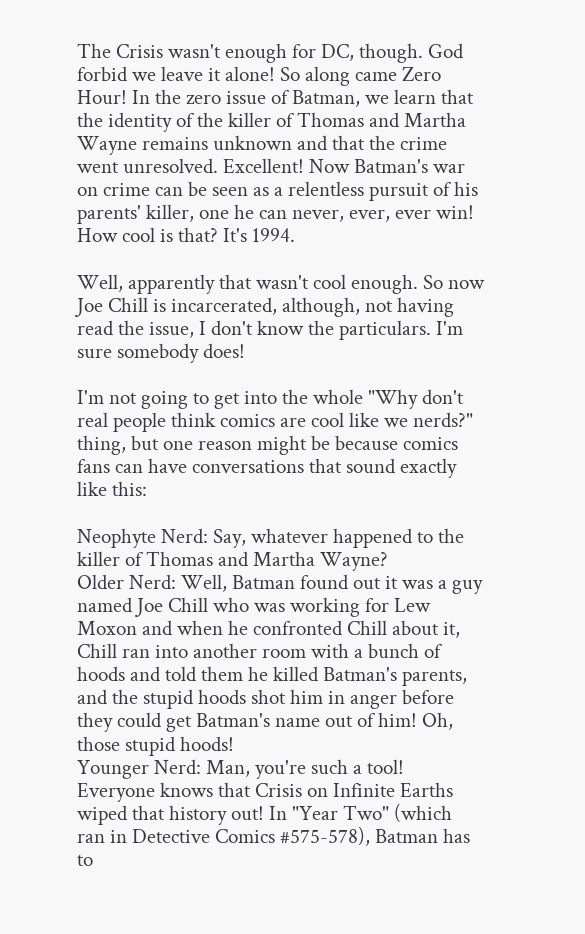The Crisis wasn't enough for DC, though. God forbid we leave it alone! So along came Zero Hour! In the zero issue of Batman, we learn that the identity of the killer of Thomas and Martha Wayne remains unknown and that the crime went unresolved. Excellent! Now Batman's war on crime can be seen as a relentless pursuit of his parents' killer, one he can never, ever, ever win! How cool is that? It's 1994.

Well, apparently that wasn't cool enough. So now Joe Chill is incarcerated, although, not having read the issue, I don't know the particulars. I'm sure somebody does!

I'm not going to get into the whole "Why don't real people think comics are cool like we nerds?" thing, but one reason might be because comics fans can have conversations that sound exactly like this:

Neophyte Nerd: Say, whatever happened to the killer of Thomas and Martha Wayne?
Older Nerd: Well, Batman found out it was a guy named Joe Chill who was working for Lew Moxon and when he confronted Chill about it, Chill ran into another room with a bunch of hoods and told them he killed Batman's parents, and the stupid hoods shot him in anger before they could get Batman's name out of him! Oh, those stupid hoods!
Younger Nerd: Man, you're such a tool! Everyone knows that Crisis on Infinite Earths wiped that history out! In "Year Two" (which ran in Detective Comics #575-578), Batman has to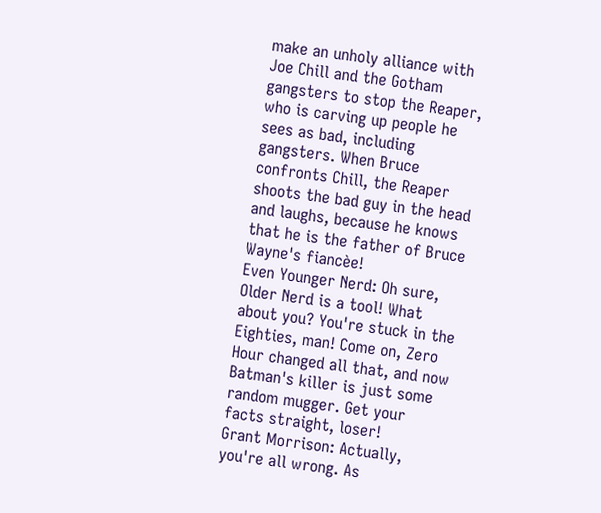make an unholy alliance with Joe Chill and the Gotham gangsters to stop the Reaper, who is carving up people he sees as bad, including gangsters. When Bruce confronts Chill, the Reaper shoots the bad guy in the head and laughs, because he knows that he is the father of Bruce Wayne's fiancèe!
Even Younger Nerd: Oh sure, Older Nerd is a tool! What about you? You're stuck in the Eighties, man! Come on, Zero Hour changed all that, and now Batman's killer is just some random mugger. Get your facts straight, loser!
Grant Morrison: Actually, you're all wrong. As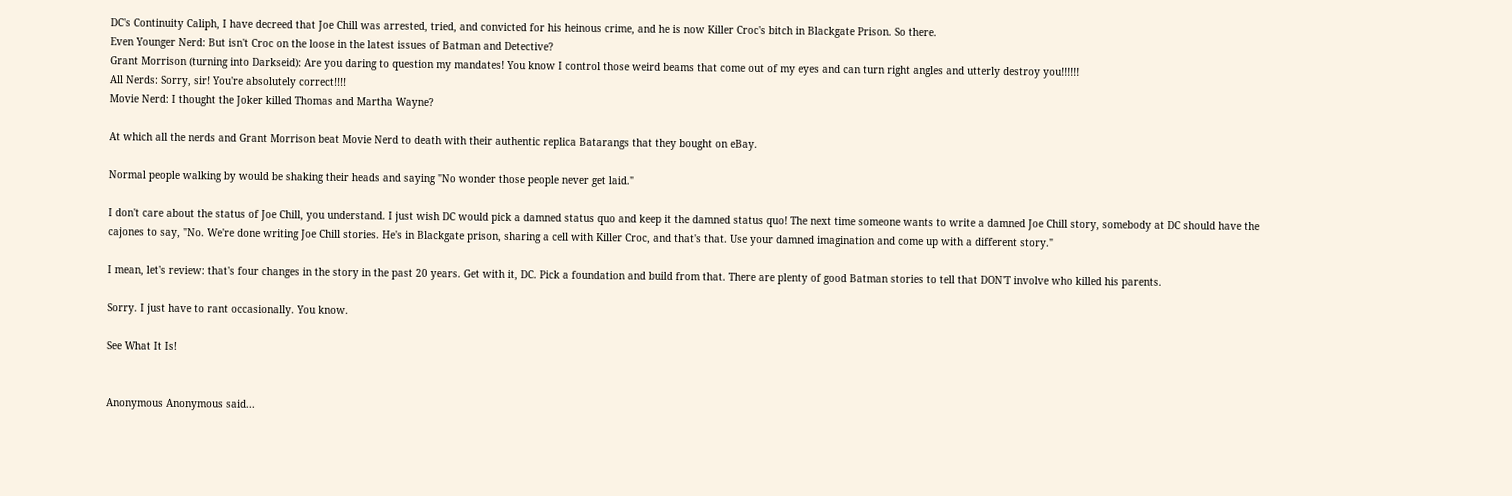DC's Continuity Caliph, I have decreed that Joe Chill was arrested, tried, and convicted for his heinous crime, and he is now Killer Croc's bitch in Blackgate Prison. So there.
Even Younger Nerd: But isn't Croc on the loose in the latest issues of Batman and Detective?
Grant Morrison (turning into Darkseid): Are you daring to question my mandates! You know I control those weird beams that come out of my eyes and can turn right angles and utterly destroy you!!!!!!
All Nerds: Sorry, sir! You're absolutely correct!!!!
Movie Nerd: I thought the Joker killed Thomas and Martha Wayne?

At which all the nerds and Grant Morrison beat Movie Nerd to death with their authentic replica Batarangs that they bought on eBay.

Normal people walking by would be shaking their heads and saying "No wonder those people never get laid."

I don't care about the status of Joe Chill, you understand. I just wish DC would pick a damned status quo and keep it the damned status quo! The next time someone wants to write a damned Joe Chill story, somebody at DC should have the cajones to say, "No. We're done writing Joe Chill stories. He's in Blackgate prison, sharing a cell with Killer Croc, and that's that. Use your damned imagination and come up with a different story."

I mean, let's review: that's four changes in the story in the past 20 years. Get with it, DC. Pick a foundation and build from that. There are plenty of good Batman stories to tell that DON'T involve who killed his parents.

Sorry. I just have to rant occasionally. You know.

See What It Is!


Anonymous Anonymous said...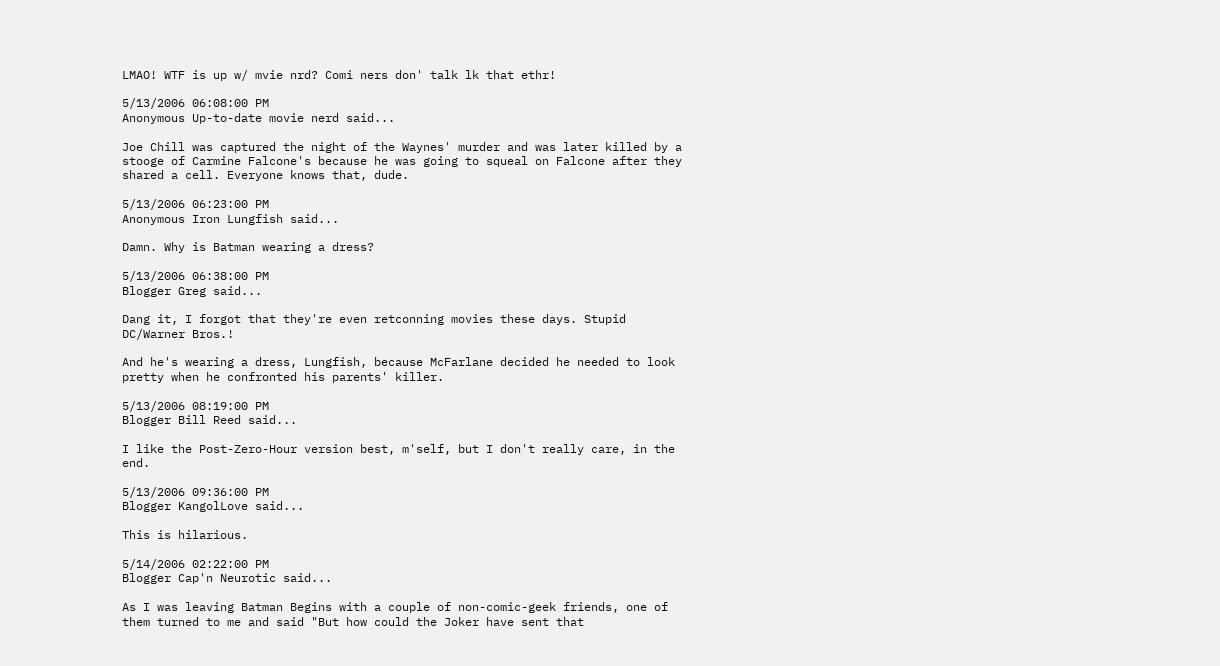LMAO! WTF is up w/ mvie nrd? Comi ners don' talk lk that ethr!

5/13/2006 06:08:00 PM
Anonymous Up-to-date movie nerd said...

Joe Chill was captured the night of the Waynes' murder and was later killed by a stooge of Carmine Falcone's because he was going to squeal on Falcone after they shared a cell. Everyone knows that, dude.

5/13/2006 06:23:00 PM
Anonymous Iron Lungfish said...

Damn. Why is Batman wearing a dress?

5/13/2006 06:38:00 PM
Blogger Greg said...

Dang it, I forgot that they're even retconning movies these days. Stupid DC/Warner Bros.!

And he's wearing a dress, Lungfish, because McFarlane decided he needed to look pretty when he confronted his parents' killer.

5/13/2006 08:19:00 PM
Blogger Bill Reed said...

I like the Post-Zero-Hour version best, m'self, but I don't really care, in the end.

5/13/2006 09:36:00 PM
Blogger KangolLove said...

This is hilarious.

5/14/2006 02:22:00 PM
Blogger Cap'n Neurotic said...

As I was leaving Batman Begins with a couple of non-comic-geek friends, one of them turned to me and said "But how could the Joker have sent that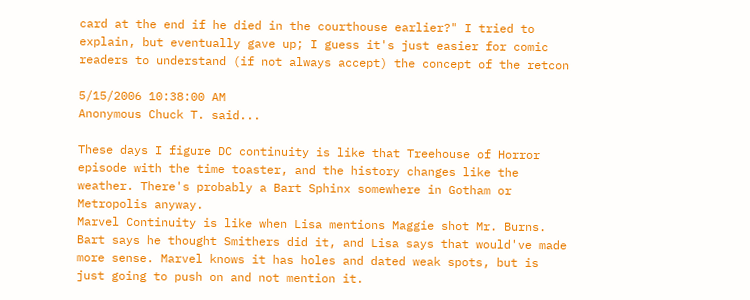card at the end if he died in the courthouse earlier?" I tried to explain, but eventually gave up; I guess it's just easier for comic readers to understand (if not always accept) the concept of the retcon

5/15/2006 10:38:00 AM
Anonymous Chuck T. said...

These days I figure DC continuity is like that Treehouse of Horror episode with the time toaster, and the history changes like the weather. There's probably a Bart Sphinx somewhere in Gotham or Metropolis anyway.
Marvel Continuity is like when Lisa mentions Maggie shot Mr. Burns. Bart says he thought Smithers did it, and Lisa says that would've made more sense. Marvel knows it has holes and dated weak spots, but is just going to push on and not mention it.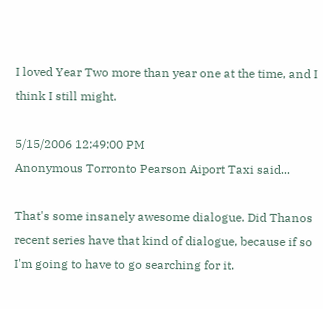I loved Year Two more than year one at the time, and I think I still might.

5/15/2006 12:49:00 PM
Anonymous Torronto Pearson Aiport Taxi said...

That's some insanely awesome dialogue. Did Thanos recent series have that kind of dialogue, because if so I'm going to have to go searching for it.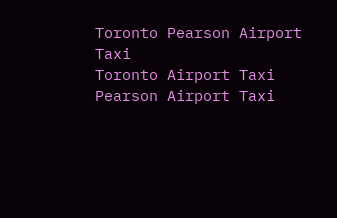Toronto Pearson Airport Taxi
Toronto Airport Taxi
Pearson Airport Taxi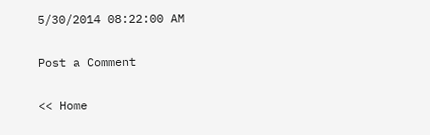5/30/2014 08:22:00 AM

Post a Comment

<< Home